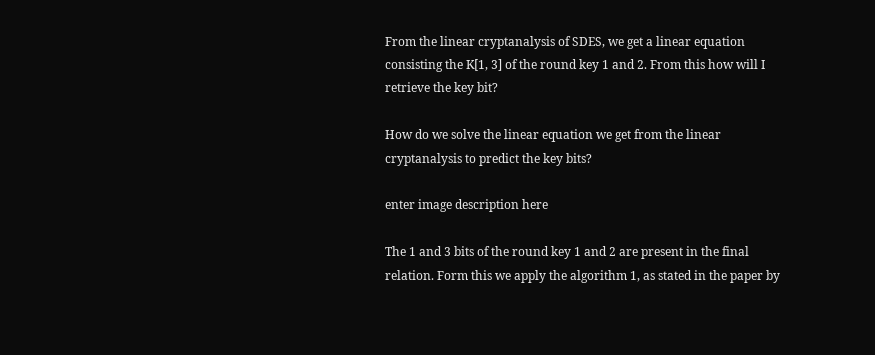From the linear cryptanalysis of SDES, we get a linear equation consisting the K[1, 3] of the round key 1 and 2. From this how will I retrieve the key bit?

How do we solve the linear equation we get from the linear cryptanalysis to predict the key bits?

enter image description here

The 1 and 3 bits of the round key 1 and 2 are present in the final relation. Form this we apply the algorithm 1, as stated in the paper by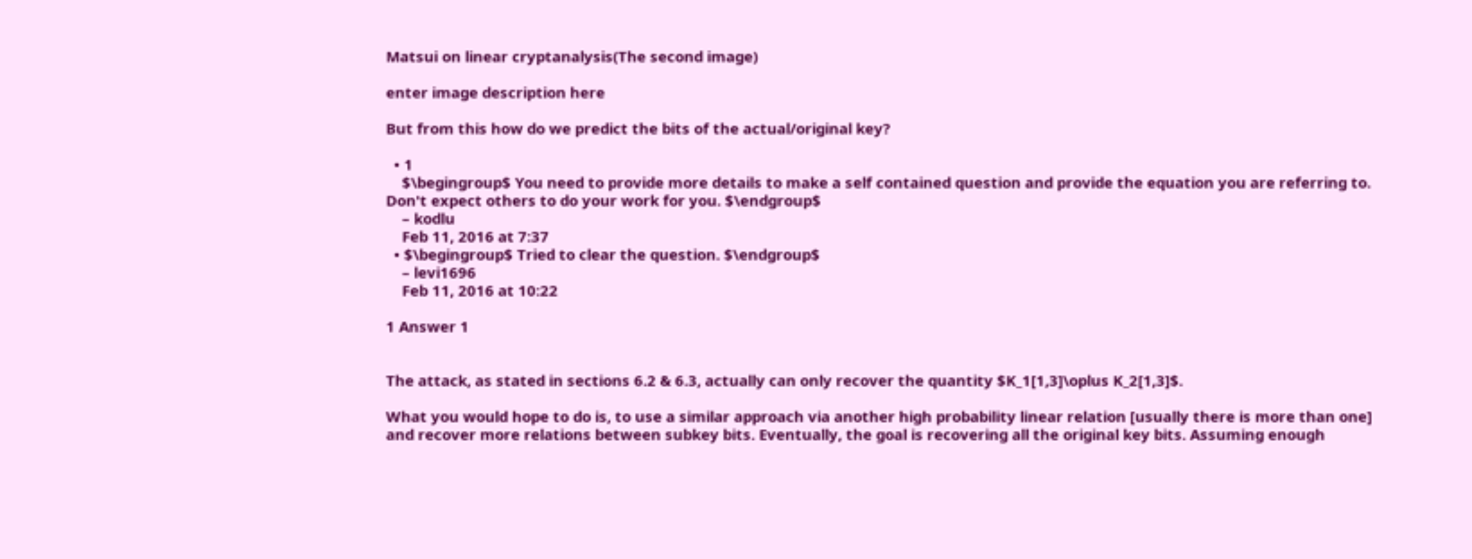Matsui on linear cryptanalysis(The second image)

enter image description here

But from this how do we predict the bits of the actual/original key?

  • 1
    $\begingroup$ You need to provide more details to make a self contained question and provide the equation you are referring to. Don't expect others to do your work for you. $\endgroup$
    – kodlu
    Feb 11, 2016 at 7:37
  • $\begingroup$ Tried to clear the question. $\endgroup$
    – levi1696
    Feb 11, 2016 at 10:22

1 Answer 1


The attack, as stated in sections 6.2 & 6.3, actually can only recover the quantity $K_1[1,3]\oplus K_2[1,3]$.

What you would hope to do is, to use a similar approach via another high probability linear relation [usually there is more than one] and recover more relations between subkey bits. Eventually, the goal is recovering all the original key bits. Assuming enough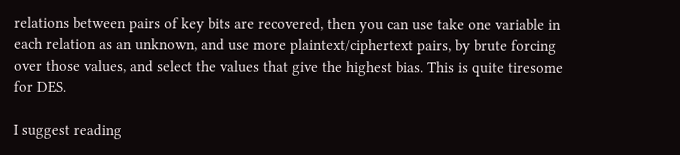relations between pairs of key bits are recovered, then you can use take one variable in each relation as an unknown, and use more plaintext/ciphertext pairs, by brute forcing over those values, and select the values that give the highest bias. This is quite tiresome for DES.

I suggest reading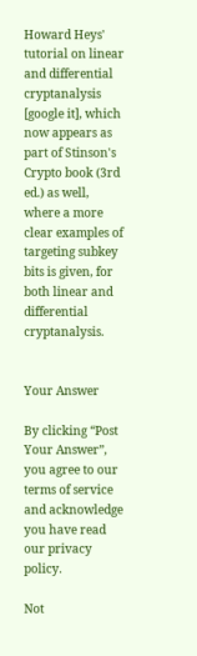Howard Heys' tutorial on linear and differential cryptanalysis [google it], which now appears as part of Stinson's Crypto book (3rd ed.) as well, where a more clear examples of targeting subkey bits is given, for both linear and differential cryptanalysis.


Your Answer

By clicking “Post Your Answer”, you agree to our terms of service and acknowledge you have read our privacy policy.

Not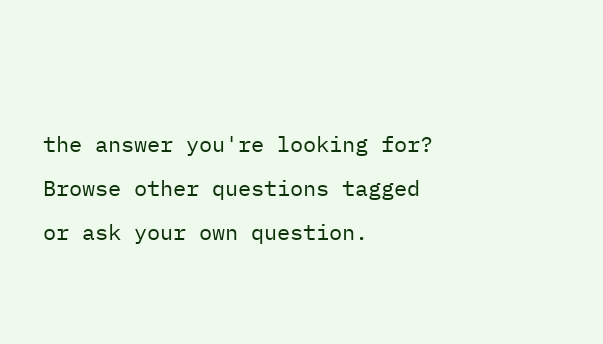the answer you're looking for? Browse other questions tagged or ask your own question.